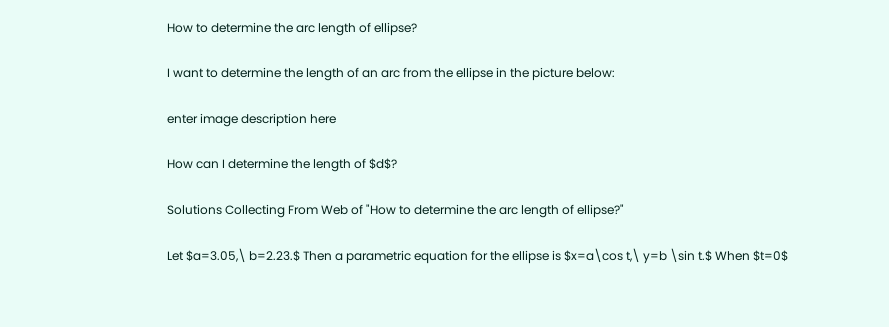How to determine the arc length of ellipse?

I want to determine the length of an arc from the ellipse in the picture below:

enter image description here

How can I determine the length of $d$?

Solutions Collecting From Web of "How to determine the arc length of ellipse?"

Let $a=3.05,\ b=2.23.$ Then a parametric equation for the ellipse is $x=a\cos t,\ y=b \sin t.$ When $t=0$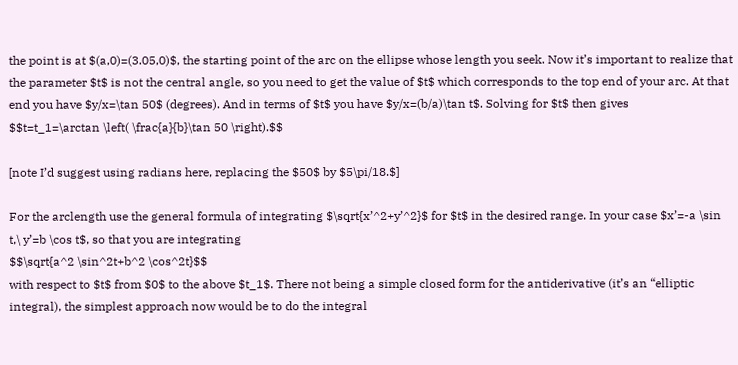the point is at $(a,0)=(3.05,0)$, the starting point of the arc on the ellipse whose length you seek. Now it’s important to realize that the parameter $t$ is not the central angle, so you need to get the value of $t$ which corresponds to the top end of your arc. At that end you have $y/x=\tan 50$ (degrees). And in terms of $t$ you have $y/x=(b/a)\tan t$. Solving for $t$ then gives
$$t=t_1=\arctan \left( \frac{a}{b}\tan 50 \right).$$

[note I’d suggest using radians here, replacing the $50$ by $5\pi/18.$]

For the arclength use the general formula of integrating $\sqrt{x’^2+y’^2}$ for $t$ in the desired range. In your case $x’=-a \sin t,\ y’=b \cos t$, so that you are integrating
$$\sqrt{a^2 \sin^2t+b^2 \cos^2t}$$
with respect to $t$ from $0$ to the above $t_1$. There not being a simple closed form for the antiderivative (it’s an “elliptic integral), the simplest approach now would be to do the integral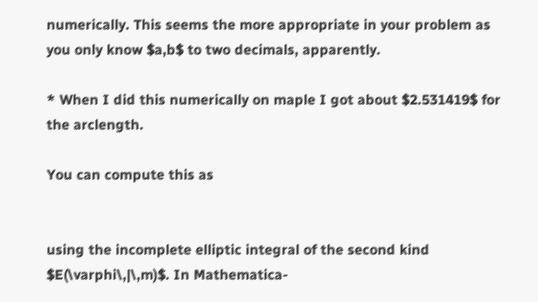numerically. This seems the more appropriate in your problem as you only know $a,b$ to two decimals, apparently.

* When I did this numerically on maple I got about $2.531419$ for the arclength.

You can compute this as


using the incomplete elliptic integral of the second kind $E(\varphi\,|\,m)$. In Mathematica-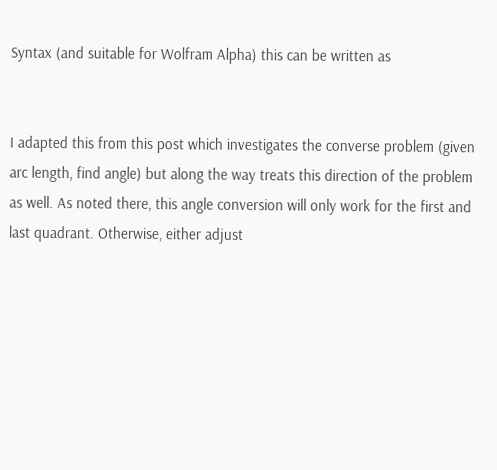Syntax (and suitable for Wolfram Alpha) this can be written as


I adapted this from this post which investigates the converse problem (given arc length, find angle) but along the way treats this direction of the problem as well. As noted there, this angle conversion will only work for the first and last quadrant. Otherwise, either adjust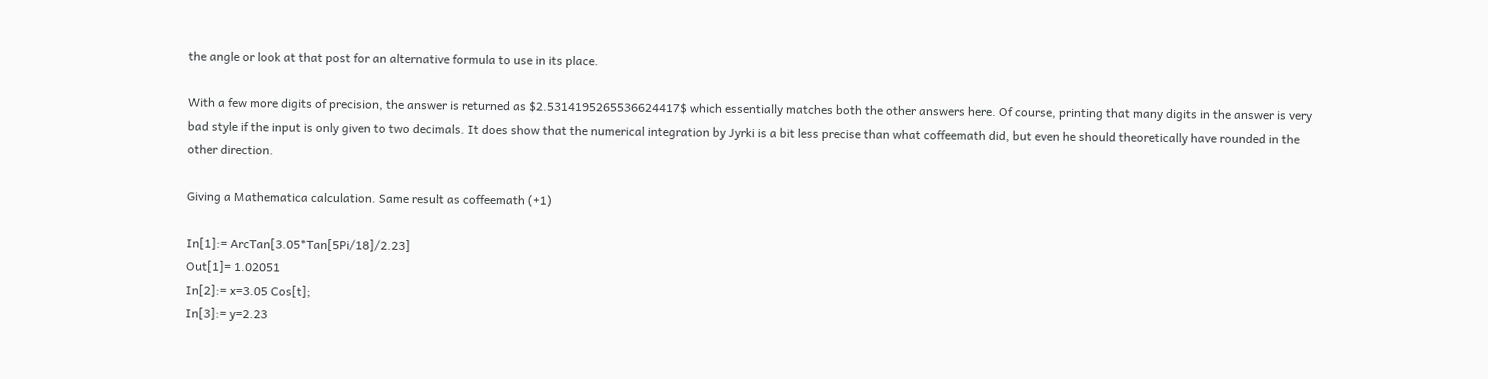the angle or look at that post for an alternative formula to use in its place.

With a few more digits of precision, the answer is returned as $2.5314195265536624417$ which essentially matches both the other answers here. Of course, printing that many digits in the answer is very bad style if the input is only given to two decimals. It does show that the numerical integration by Jyrki is a bit less precise than what coffeemath did, but even he should theoretically have rounded in the other direction.

Giving a Mathematica calculation. Same result as coffeemath (+1)

In[1]:= ArcTan[3.05*Tan[5Pi/18]/2.23]
Out[1]= 1.02051
In[2]:= x=3.05 Cos[t];
In[3]:= y=2.23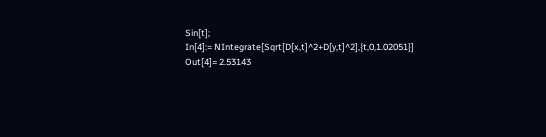Sin[t];
In[4]:= NIntegrate[Sqrt[D[x,t]^2+D[y,t]^2],{t,0,1.02051}]
Out[4]= 2.53143